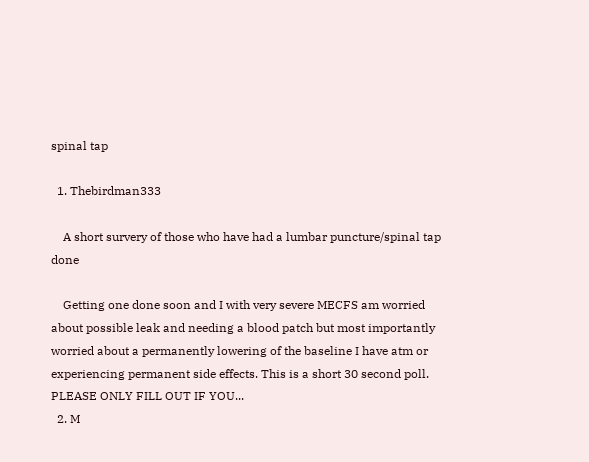spinal tap

  1. Thebirdman333

    A short survery of those who have had a lumbar puncture/spinal tap done

    Getting one done soon and I with very severe MECFS am worried about possible leak and needing a blood patch but most importantly worried about a permanently lowering of the baseline I have atm or experiencing permanent side effects. This is a short 30 second poll. PLEASE ONLY FILL OUT IF YOU...
  2. M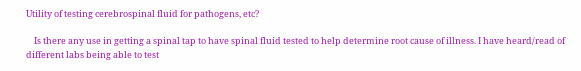Utility of testing cerebrospinal fluid for pathogens, etc?

    Is there any use in getting a spinal tap to have spinal fluid tested to help determine root cause of illness. I have heard/read of different labs being able to test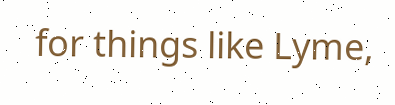for things like Lyme,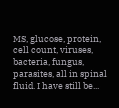MS, glucose, protein, cell count, viruses, bacteria, fungus, parasites, all in spinal fluid. I have still be...